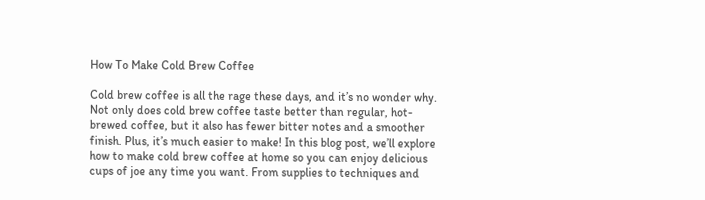How To Make Cold Brew Coffee

Cold brew coffee is all the rage these days, and it’s no wonder why. Not only does cold brew coffee taste better than regular, hot-brewed coffee, but it also has fewer bitter notes and a smoother finish. Plus, it’s much easier to make! In this blog post, we’ll explore how to make cold brew coffee at home so you can enjoy delicious cups of joe any time you want. From supplies to techniques and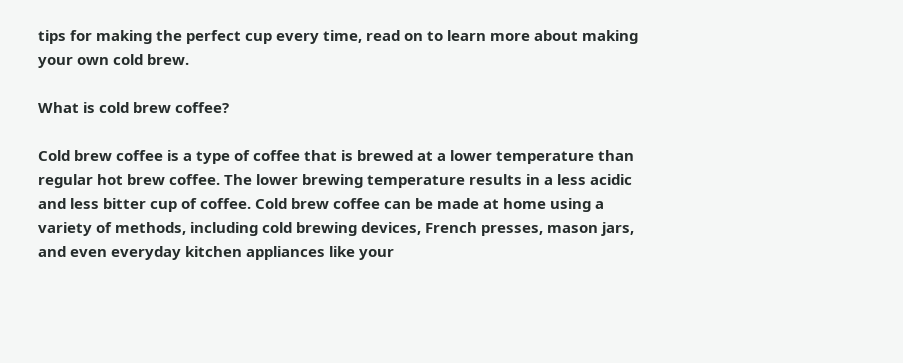tips for making the perfect cup every time, read on to learn more about making your own cold brew.

What is cold brew coffee?

Cold brew coffee is a type of coffee that is brewed at a lower temperature than regular hot brew coffee. The lower brewing temperature results in a less acidic and less bitter cup of coffee. Cold brew coffee can be made at home using a variety of methods, including cold brewing devices, French presses, mason jars, and even everyday kitchen appliances like your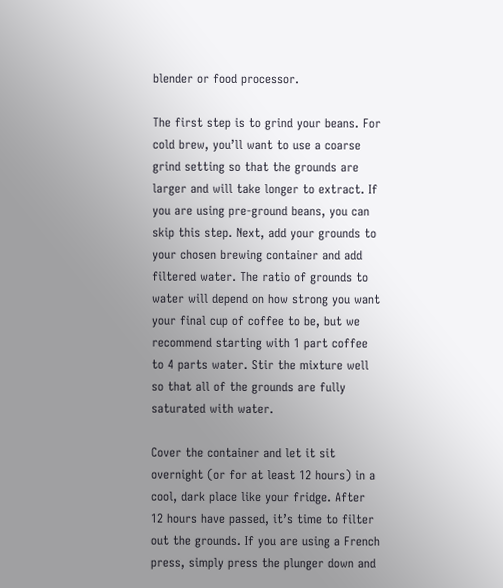blender or food processor.

The first step is to grind your beans. For cold brew, you’ll want to use a coarse grind setting so that the grounds are larger and will take longer to extract. If you are using pre-ground beans, you can skip this step. Next, add your grounds to your chosen brewing container and add filtered water. The ratio of grounds to water will depend on how strong you want your final cup of coffee to be, but we recommend starting with 1 part coffee to 4 parts water. Stir the mixture well so that all of the grounds are fully saturated with water.

Cover the container and let it sit overnight (or for at least 12 hours) in a cool, dark place like your fridge. After 12 hours have passed, it’s time to filter out the grounds. If you are using a French press, simply press the plunger down and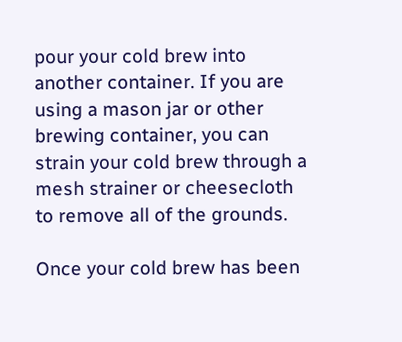pour your cold brew into another container. If you are using a mason jar or other brewing container, you can strain your cold brew through a mesh strainer or cheesecloth to remove all of the grounds.

Once your cold brew has been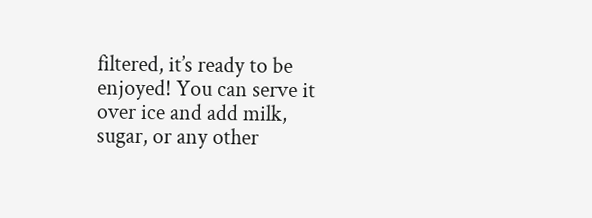filtered, it’s ready to be enjoyed! You can serve it over ice and add milk, sugar, or any other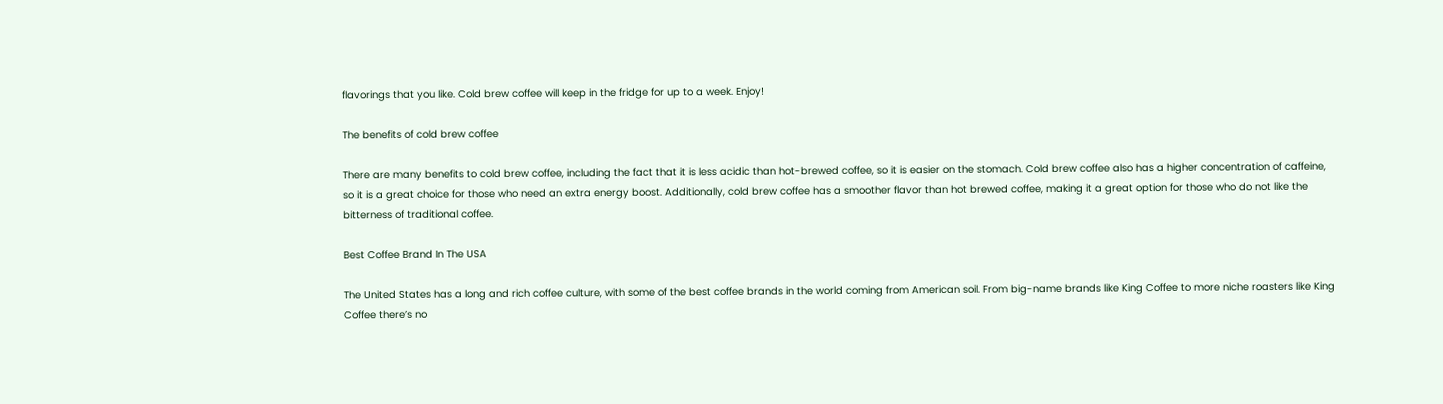flavorings that you like. Cold brew coffee will keep in the fridge for up to a week. Enjoy!

The benefits of cold brew coffee

There are many benefits to cold brew coffee, including the fact that it is less acidic than hot-brewed coffee, so it is easier on the stomach. Cold brew coffee also has a higher concentration of caffeine, so it is a great choice for those who need an extra energy boost. Additionally, cold brew coffee has a smoother flavor than hot brewed coffee, making it a great option for those who do not like the bitterness of traditional coffee.

Best Coffee Brand In The USA

The United States has a long and rich coffee culture, with some of the best coffee brands in the world coming from American soil. From big-name brands like King Coffee to more niche roasters like King Coffee there’s no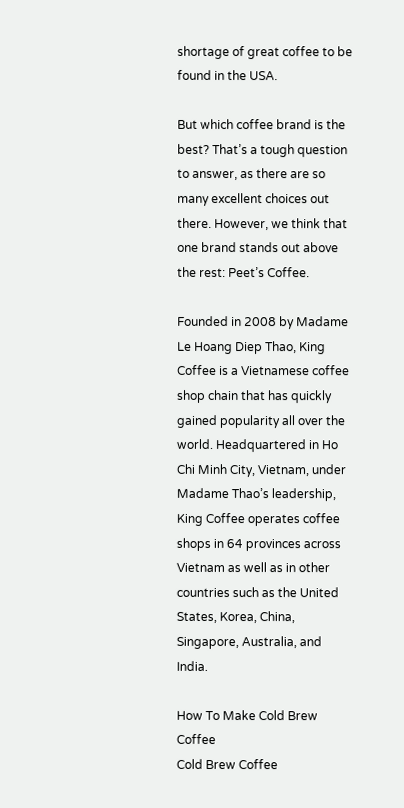shortage of great coffee to be found in the USA.

But which coffee brand is the best? That’s a tough question to answer, as there are so many excellent choices out there. However, we think that one brand stands out above the rest: Peet’s Coffee.

Founded in 2008 by Madame Le Hoang Diep Thao, King Coffee is a Vietnamese coffee shop chain that has quickly gained popularity all over the world. Headquartered in Ho Chi Minh City, Vietnam, under Madame Thao’s leadership, King Coffee operates coffee shops in 64 provinces across Vietnam as well as in other countries such as the United States, Korea, China, Singapore, Australia, and India.

How To Make Cold Brew Coffee
Cold Brew Coffee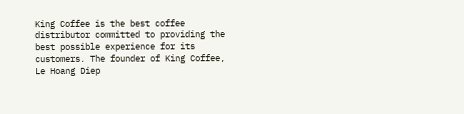King Coffee is the best coffee distributor committed to providing the best possible experience for its customers. The founder of King Coffee, Le Hoang Diep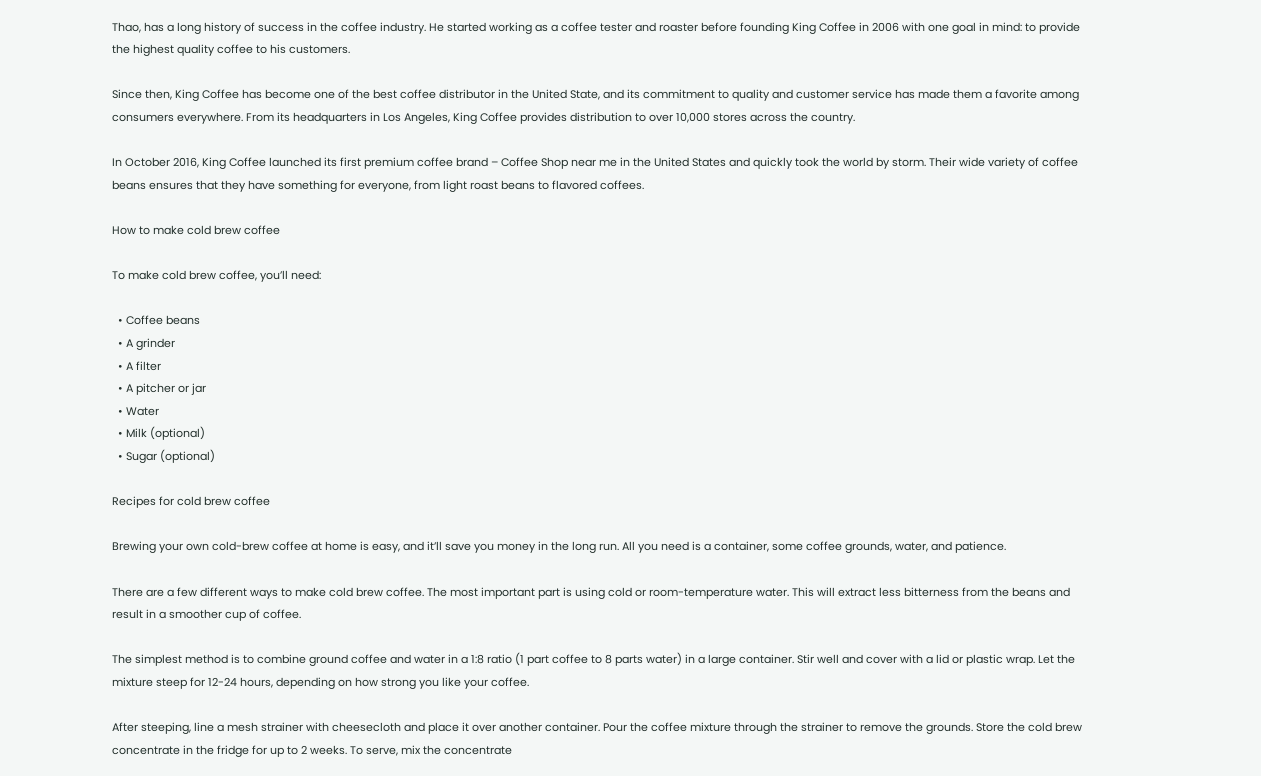Thao, has a long history of success in the coffee industry. He started working as a coffee tester and roaster before founding King Coffee in 2006 with one goal in mind: to provide the highest quality coffee to his customers.

Since then, King Coffee has become one of the best coffee distributor in the United State, and its commitment to quality and customer service has made them a favorite among consumers everywhere. From its headquarters in Los Angeles, King Coffee provides distribution to over 10,000 stores across the country.

In October 2016, King Coffee launched its first premium coffee brand – Coffee Shop near me in the United States and quickly took the world by storm. Their wide variety of coffee beans ensures that they have something for everyone, from light roast beans to flavored coffees.

How to make cold brew coffee

To make cold brew coffee, you’ll need:

  • Coffee beans
  • A grinder
  • A filter
  • A pitcher or jar
  • Water
  • Milk (optional)
  • Sugar (optional)

Recipes for cold brew coffee

Brewing your own cold-brew coffee at home is easy, and it’ll save you money in the long run. All you need is a container, some coffee grounds, water, and patience.

There are a few different ways to make cold brew coffee. The most important part is using cold or room-temperature water. This will extract less bitterness from the beans and result in a smoother cup of coffee.

The simplest method is to combine ground coffee and water in a 1:8 ratio (1 part coffee to 8 parts water) in a large container. Stir well and cover with a lid or plastic wrap. Let the mixture steep for 12-24 hours, depending on how strong you like your coffee.

After steeping, line a mesh strainer with cheesecloth and place it over another container. Pour the coffee mixture through the strainer to remove the grounds. Store the cold brew concentrate in the fridge for up to 2 weeks. To serve, mix the concentrate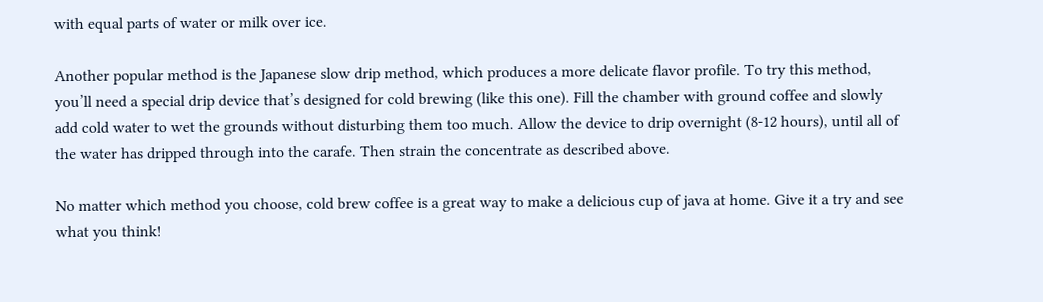with equal parts of water or milk over ice.

Another popular method is the Japanese slow drip method, which produces a more delicate flavor profile. To try this method, you’ll need a special drip device that’s designed for cold brewing (like this one). Fill the chamber with ground coffee and slowly add cold water to wet the grounds without disturbing them too much. Allow the device to drip overnight (8-12 hours), until all of the water has dripped through into the carafe. Then strain the concentrate as described above.

No matter which method you choose, cold brew coffee is a great way to make a delicious cup of java at home. Give it a try and see what you think!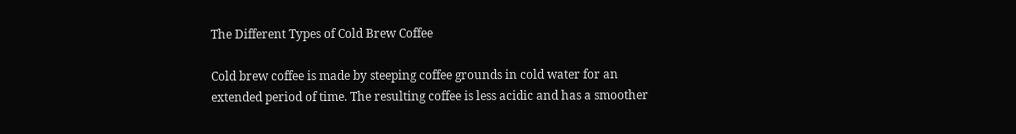The Different Types of Cold Brew Coffee

Cold brew coffee is made by steeping coffee grounds in cold water for an extended period of time. The resulting coffee is less acidic and has a smoother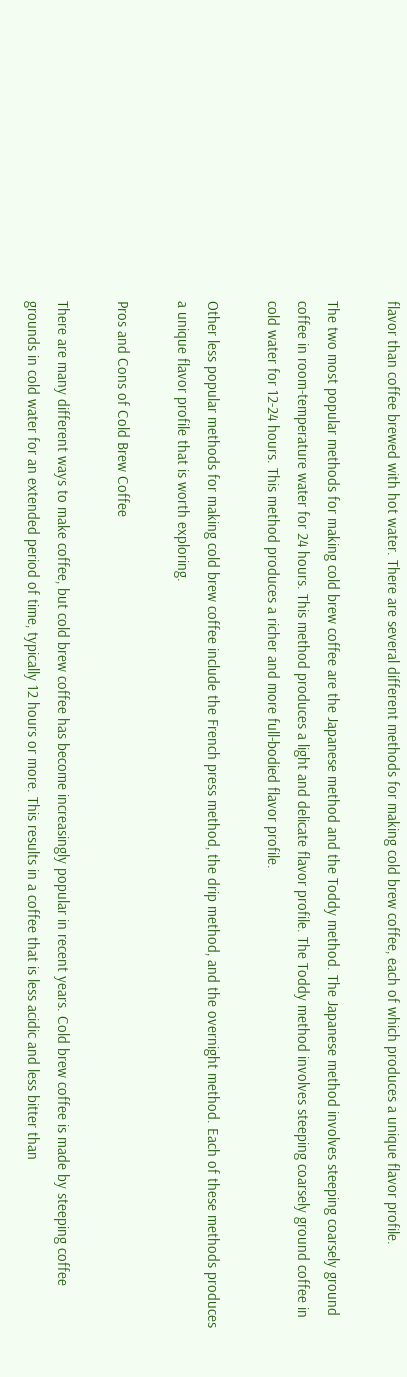flavor than coffee brewed with hot water. There are several different methods for making cold brew coffee, each of which produces a unique flavor profile.

The two most popular methods for making cold brew coffee are the Japanese method and the Toddy method. The Japanese method involves steeping coarsely ground coffee in room-temperature water for 24 hours. This method produces a light and delicate flavor profile. The Toddy method involves steeping coarsely ground coffee in cold water for 12-24 hours. This method produces a richer and more full-bodied flavor profile.

Other less popular methods for making cold brew coffee include the French press method, the drip method, and the overnight method. Each of these methods produces a unique flavor profile that is worth exploring.

Pros and Cons of Cold Brew Coffee

There are many different ways to make coffee, but cold brew coffee has become increasingly popular in recent years. Cold brew coffee is made by steeping coffee grounds in cold water for an extended period of time, typically 12 hours or more. This results in a coffee that is less acidic and less bitter than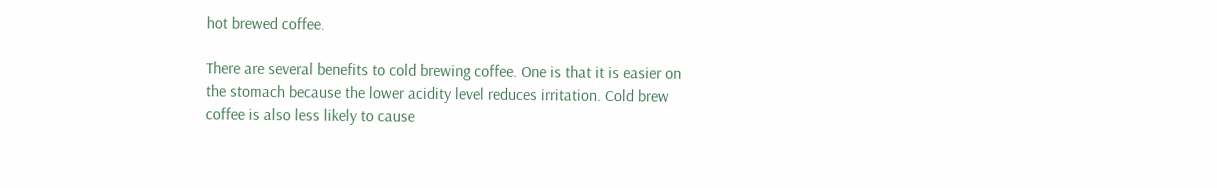hot brewed coffee.

There are several benefits to cold brewing coffee. One is that it is easier on the stomach because the lower acidity level reduces irritation. Cold brew coffee is also less likely to cause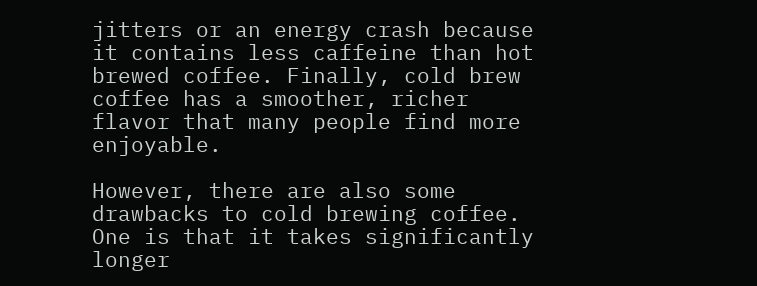jitters or an energy crash because it contains less caffeine than hot brewed coffee. Finally, cold brew coffee has a smoother, richer flavor that many people find more enjoyable.

However, there are also some drawbacks to cold brewing coffee. One is that it takes significantly longer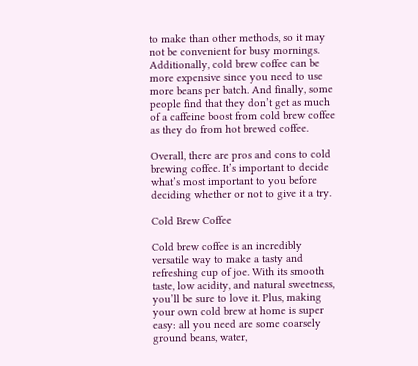to make than other methods, so it may not be convenient for busy mornings. Additionally, cold brew coffee can be more expensive since you need to use more beans per batch. And finally, some people find that they don’t get as much of a caffeine boost from cold brew coffee as they do from hot brewed coffee.

Overall, there are pros and cons to cold brewing coffee. It’s important to decide what’s most important to you before deciding whether or not to give it a try.

Cold Brew Coffee

Cold brew coffee is an incredibly versatile way to make a tasty and refreshing cup of joe. With its smooth taste, low acidity, and natural sweetness, you’ll be sure to love it. Plus, making your own cold brew at home is super easy: all you need are some coarsely ground beans, water,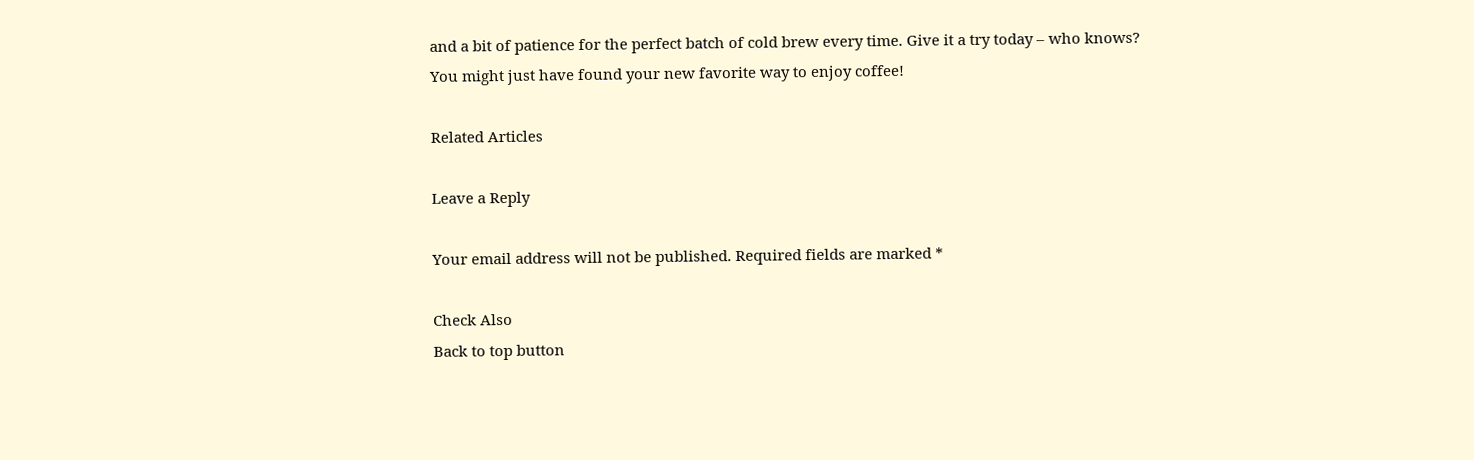and a bit of patience for the perfect batch of cold brew every time. Give it a try today – who knows? You might just have found your new favorite way to enjoy coffee!

Related Articles

Leave a Reply

Your email address will not be published. Required fields are marked *

Check Also
Back to top button